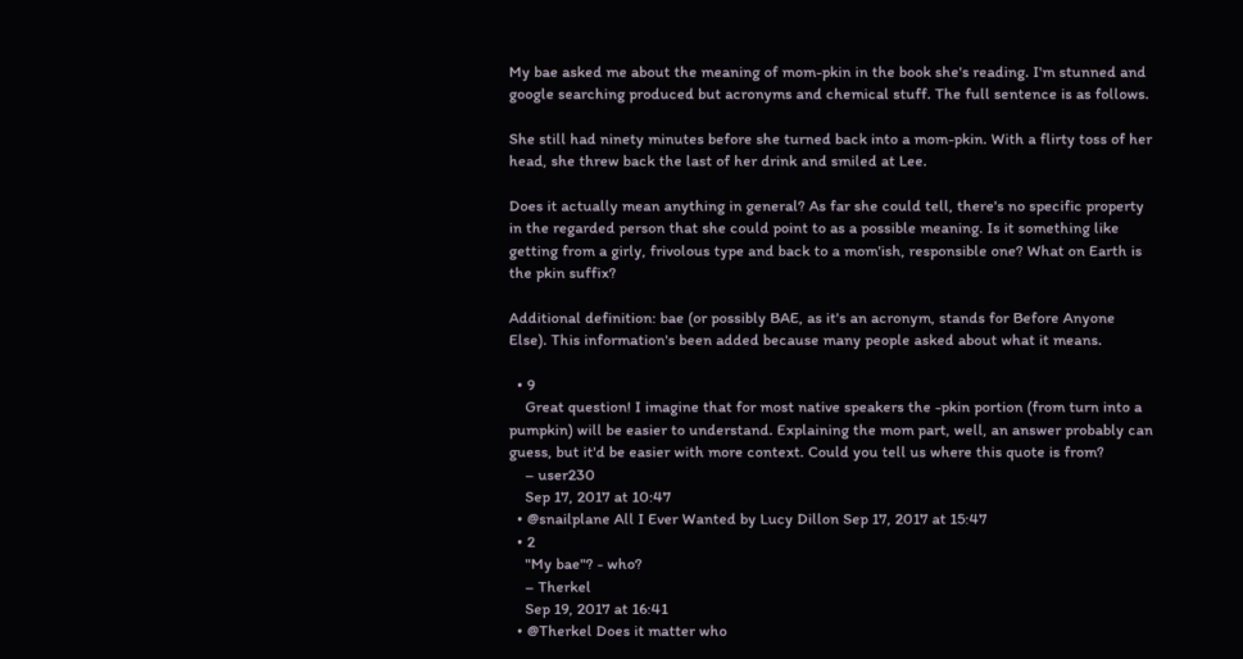My bae asked me about the meaning of mom-pkin in the book she's reading. I'm stunned and google searching produced but acronyms and chemical stuff. The full sentence is as follows.

She still had ninety minutes before she turned back into a mom-pkin. With a flirty toss of her head, she threw back the last of her drink and smiled at Lee.

Does it actually mean anything in general? As far she could tell, there's no specific property in the regarded person that she could point to as a possible meaning. Is it something like getting from a girly, frivolous type and back to a mom'ish, responsible one? What on Earth is the pkin suffix?

Additional definition: bae (or possibly BAE, as it's an acronym, stands for Before Anyone Else). This information's been added because many people asked about what it means.

  • 9
    Great question! I imagine that for most native speakers the -pkin portion (from turn into a pumpkin) will be easier to understand. Explaining the mom part, well, an answer probably can guess, but it'd be easier with more context. Could you tell us where this quote is from?
    – user230
    Sep 17, 2017 at 10:47
  • @snailplane All I Ever Wanted by Lucy Dillon Sep 17, 2017 at 15:47
  • 2
    "My bae"? - who?
    – Therkel
    Sep 19, 2017 at 16:41
  • @Therkel Does it matter who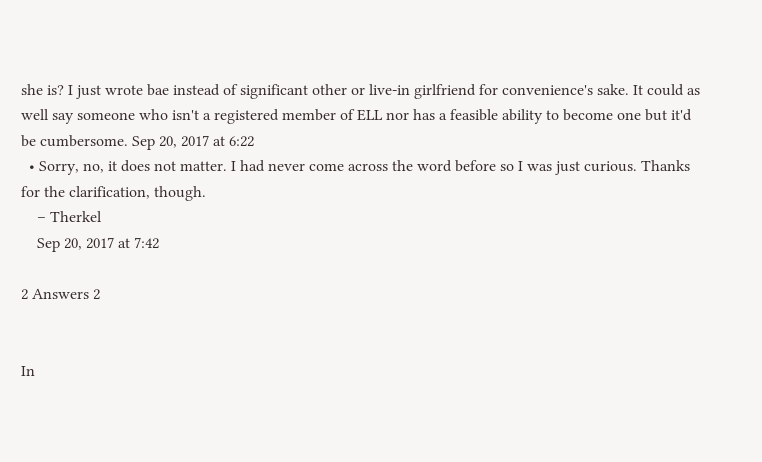she is? I just wrote bae instead of significant other or live-in girlfriend for convenience's sake. It could as well say someone who isn't a registered member of ELL nor has a feasible ability to become one but it'd be cumbersome. Sep 20, 2017 at 6:22
  • Sorry, no, it does not matter. I had never come across the word before so I was just curious. Thanks for the clarification, though.
    – Therkel
    Sep 20, 2017 at 7:42

2 Answers 2


In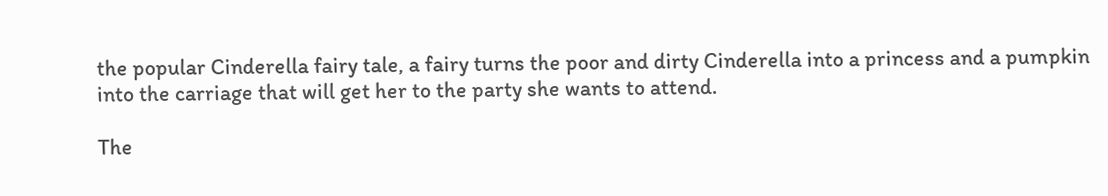the popular Cinderella fairy tale, a fairy turns the poor and dirty Cinderella into a princess and a pumpkin into the carriage that will get her to the party she wants to attend.

The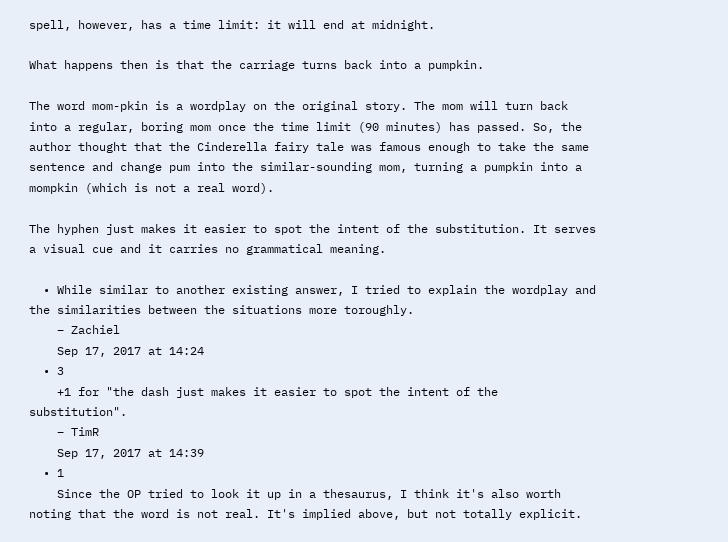spell, however, has a time limit: it will end at midnight.

What happens then is that the carriage turns back into a pumpkin.

The word mom-pkin is a wordplay on the original story. The mom will turn back into a regular, boring mom once the time limit (90 minutes) has passed. So, the author thought that the Cinderella fairy tale was famous enough to take the same sentence and change pum into the similar-sounding mom, turning a pumpkin into a mompkin (which is not a real word).

The hyphen just makes it easier to spot the intent of the substitution. It serves a visual cue and it carries no grammatical meaning.

  • While similar to another existing answer, I tried to explain the wordplay and the similarities between the situations more toroughly.
    – Zachiel
    Sep 17, 2017 at 14:24
  • 3
    +1 for "the dash just makes it easier to spot the intent of the substitution".
    – TimR
    Sep 17, 2017 at 14:39
  • 1
    Since the OP tried to look it up in a thesaurus, I think it's also worth noting that the word is not real. It's implied above, but not totally explicit.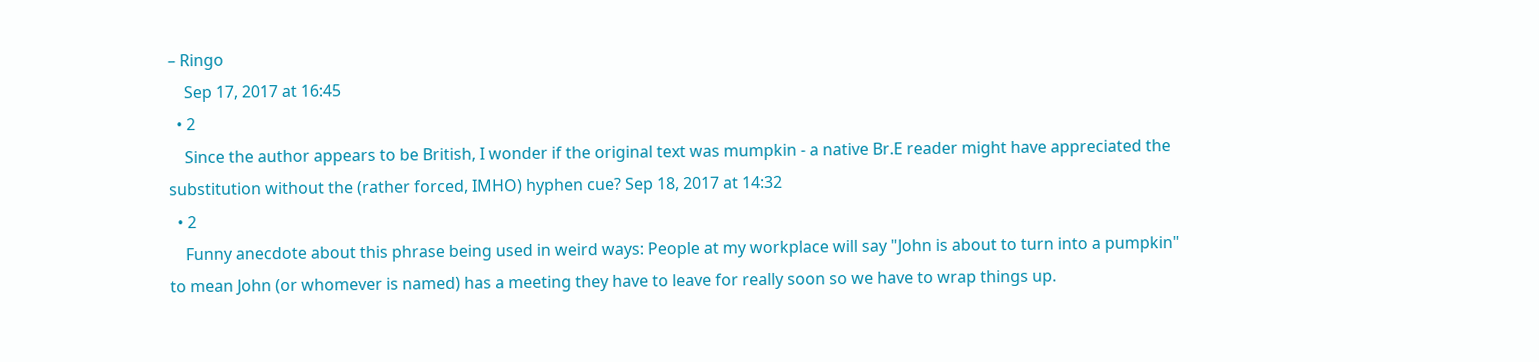– Ringo
    Sep 17, 2017 at 16:45
  • 2
    Since the author appears to be British, I wonder if the original text was mumpkin - a native Br.E reader might have appreciated the substitution without the (rather forced, IMHO) hyphen cue? Sep 18, 2017 at 14:32
  • 2
    Funny anecdote about this phrase being used in weird ways: People at my workplace will say "John is about to turn into a pumpkin" to mean John (or whomever is named) has a meeting they have to leave for really soon so we have to wrap things up.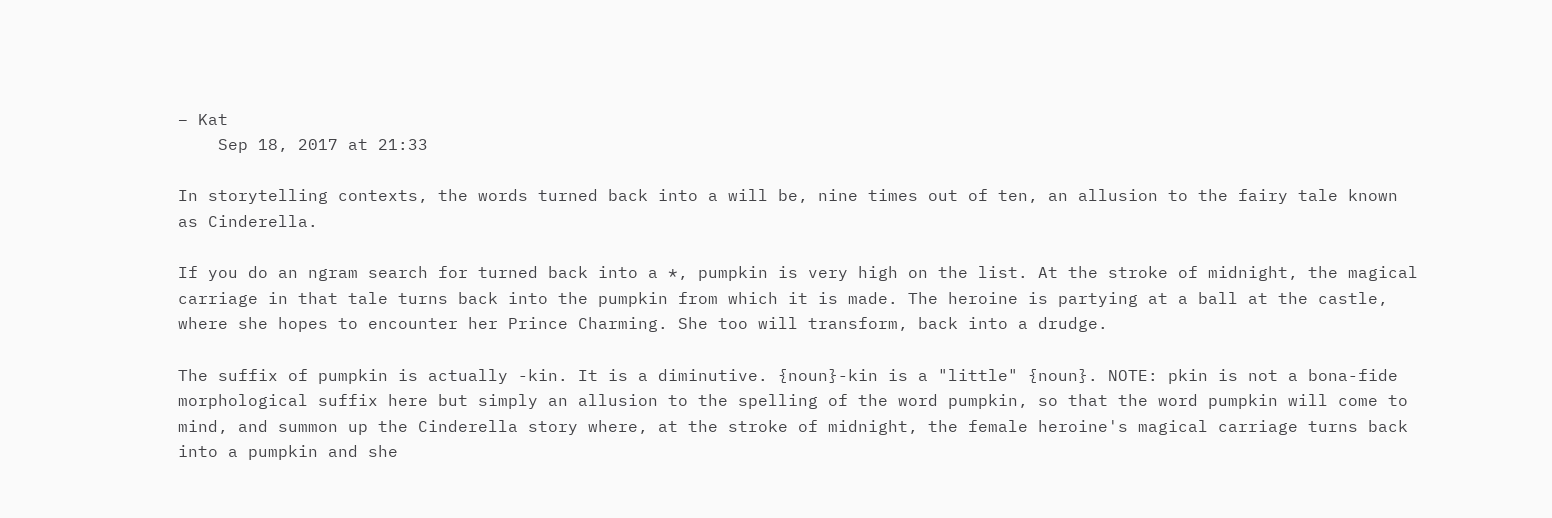– Kat
    Sep 18, 2017 at 21:33

In storytelling contexts, the words turned back into a will be, nine times out of ten, an allusion to the fairy tale known as Cinderella.

If you do an ngram search for turned back into a *, pumpkin is very high on the list. At the stroke of midnight, the magical carriage in that tale turns back into the pumpkin from which it is made. The heroine is partying at a ball at the castle, where she hopes to encounter her Prince Charming. She too will transform, back into a drudge.

The suffix of pumpkin is actually -kin. It is a diminutive. {noun}-kin is a "little" {noun}. NOTE: pkin is not a bona-fide morphological suffix here but simply an allusion to the spelling of the word pumpkin, so that the word pumpkin will come to mind, and summon up the Cinderella story where, at the stroke of midnight, the female heroine's magical carriage turns back into a pumpkin and she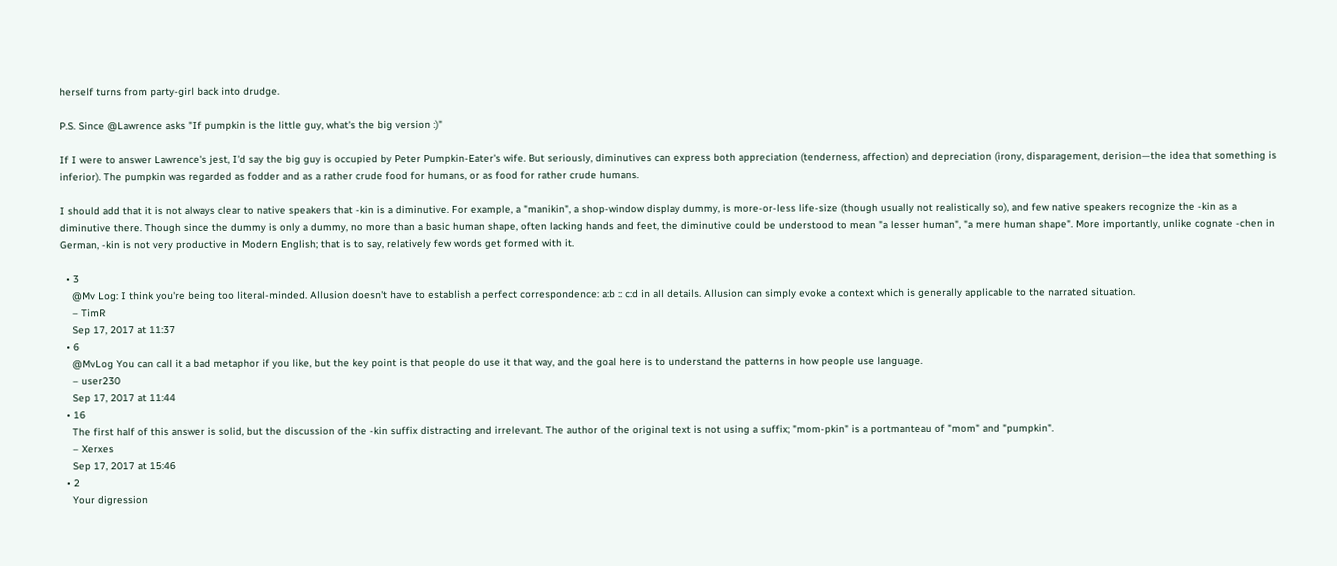herself turns from party-girl back into drudge.

P.S. Since @Lawrence asks "If pumpkin is the little guy, what's the big version :)"

If I were to answer Lawrence's jest, I'd say the big guy is occupied by Peter Pumpkin-Eater's wife. But seriously, diminutives can express both appreciation (tenderness, affection) and depreciation (irony, disparagement, derision—the idea that something is inferior). The pumpkin was regarded as fodder and as a rather crude food for humans, or as food for rather crude humans.

I should add that it is not always clear to native speakers that -kin is a diminutive. For example, a "manikin", a shop-window display dummy, is more-or-less life-size (though usually not realistically so), and few native speakers recognize the -kin as a diminutive there. Though since the dummy is only a dummy, no more than a basic human shape, often lacking hands and feet, the diminutive could be understood to mean "a lesser human", "a mere human shape". More importantly, unlike cognate -chen in German, -kin is not very productive in Modern English; that is to say, relatively few words get formed with it.

  • 3
    @Mv Log: I think you're being too literal-minded. Allusion doesn't have to establish a perfect correspondence: a:b :: c:d in all details. Allusion can simply evoke a context which is generally applicable to the narrated situation.
    – TimR
    Sep 17, 2017 at 11:37
  • 6
    @MvLog You can call it a bad metaphor if you like, but the key point is that people do use it that way, and the goal here is to understand the patterns in how people use language.
    – user230
    Sep 17, 2017 at 11:44
  • 16
    The first half of this answer is solid, but the discussion of the -kin suffix distracting and irrelevant. The author of the original text is not using a suffix; "mom-pkin" is a portmanteau of "mom" and "pumpkin".
    – Xerxes
    Sep 17, 2017 at 15:46
  • 2
    Your digression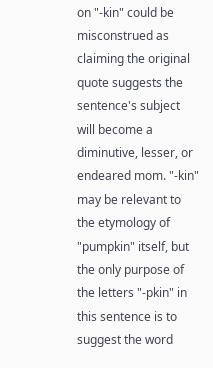on "-kin" could be misconstrued as claiming the original quote suggests the sentence's subject will become a diminutive, lesser, or endeared mom. "-kin" may be relevant to the etymology of "pumpkin" itself, but the only purpose of the letters "-pkin" in this sentence is to suggest the word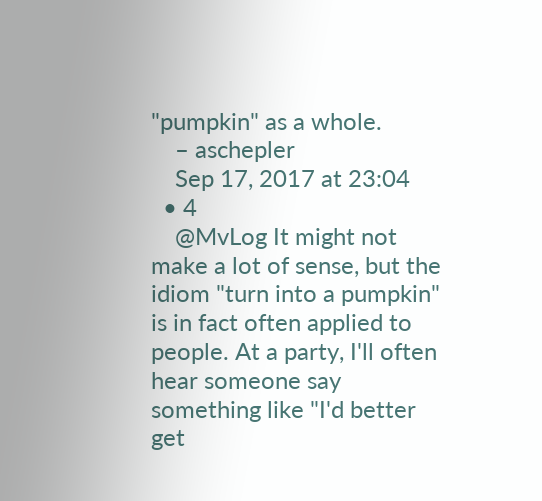"pumpkin" as a whole.
    – aschepler
    Sep 17, 2017 at 23:04
  • 4
    @MvLog It might not make a lot of sense, but the idiom "turn into a pumpkin" is in fact often applied to people. At a party, I'll often hear someone say something like "I'd better get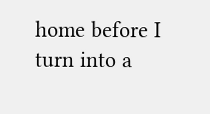home before I turn into a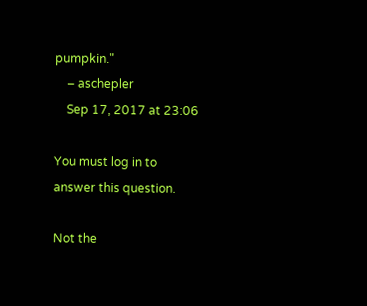pumpkin."
    – aschepler
    Sep 17, 2017 at 23:06

You must log in to answer this question.

Not the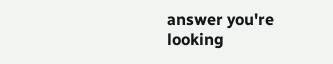answer you're looking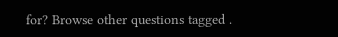for? Browse other questions tagged .